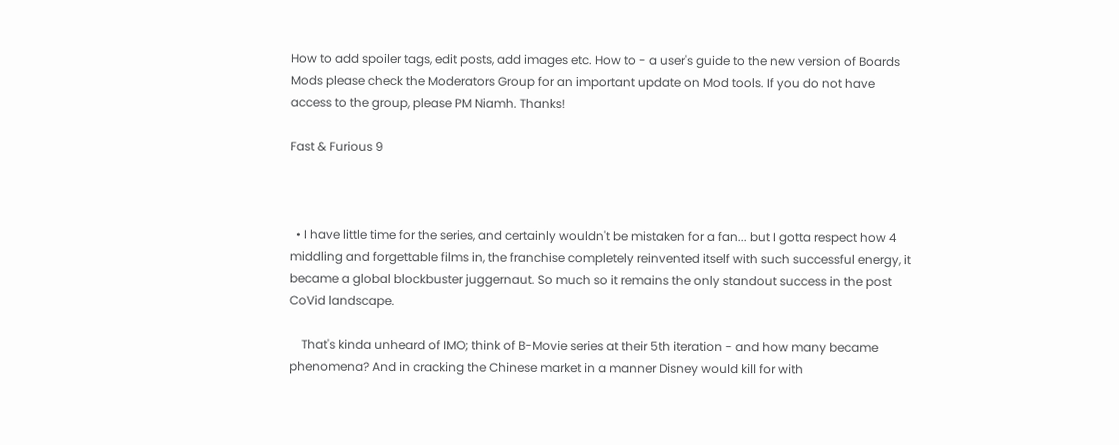How to add spoiler tags, edit posts, add images etc. How to - a user's guide to the new version of Boards
Mods please check the Moderators Group for an important update on Mod tools. If you do not have access to the group, please PM Niamh. Thanks!

Fast & Furious 9



  • I have little time for the series, and certainly wouldn't be mistaken for a fan... but I gotta respect how 4 middling and forgettable films in, the franchise completely reinvented itself with such successful energy, it became a global blockbuster juggernaut. So much so it remains the only standout success in the post CoVid landscape.

    That's kinda unheard of IMO; think of B-Movie series at their 5th iteration - and how many became phenomena? And in cracking the Chinese market in a manner Disney would kill for with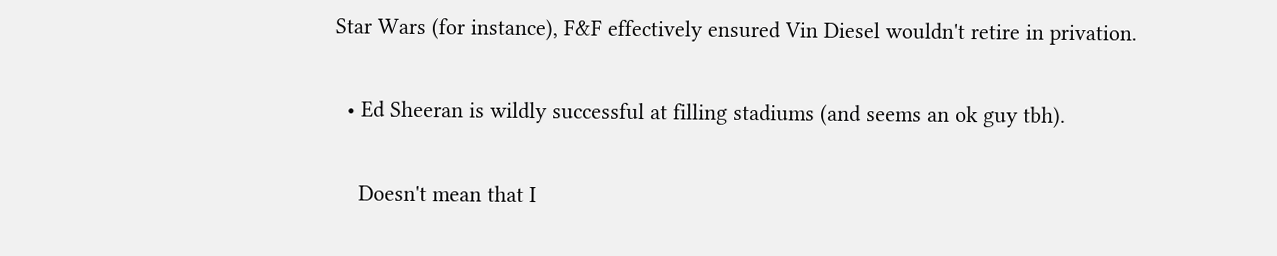Star Wars (for instance), F&F effectively ensured Vin Diesel wouldn't retire in privation.

  • Ed Sheeran is wildly successful at filling stadiums (and seems an ok guy tbh).

    Doesn't mean that I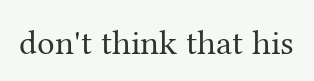don't think that his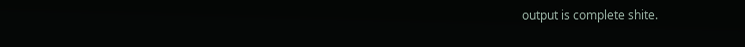output is complete shite.